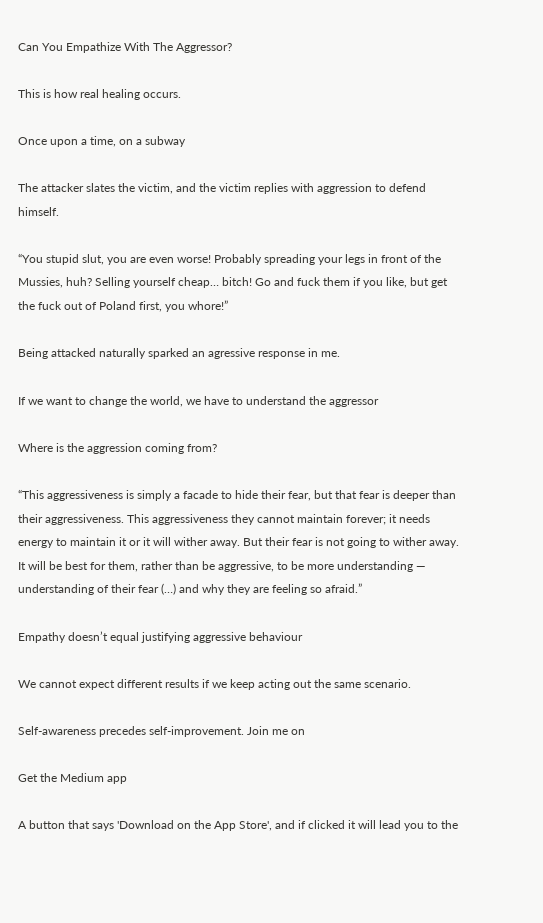Can You Empathize With The Aggressor?

This is how real healing occurs.

Once upon a time, on a subway

The attacker slates the victim, and the victim replies with aggression to defend himself.

“You stupid slut, you are even worse! Probably spreading your legs in front of the Mussies, huh? Selling yourself cheap… bitch! Go and fuck them if you like, but get the fuck out of Poland first, you whore!”

Being attacked naturally sparked an agressive response in me.

If we want to change the world, we have to understand the aggressor

Where is the aggression coming from?

“This aggressiveness is simply a facade to hide their fear, but that fear is deeper than their aggressiveness. This aggressiveness they cannot maintain forever; it needs energy to maintain it or it will wither away. But their fear is not going to wither away. It will be best for them, rather than be aggressive, to be more understanding — understanding of their fear (…) and why they are feeling so afraid.”

Empathy doesn’t equal justifying aggressive behaviour

We cannot expect different results if we keep acting out the same scenario.

Self-awareness precedes self-improvement. Join me on

Get the Medium app

A button that says 'Download on the App Store', and if clicked it will lead you to the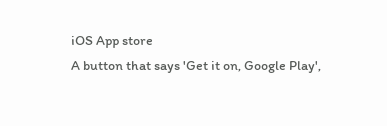iOS App store
A button that says 'Get it on, Google Play',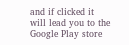and if clicked it will lead you to the Google Play store